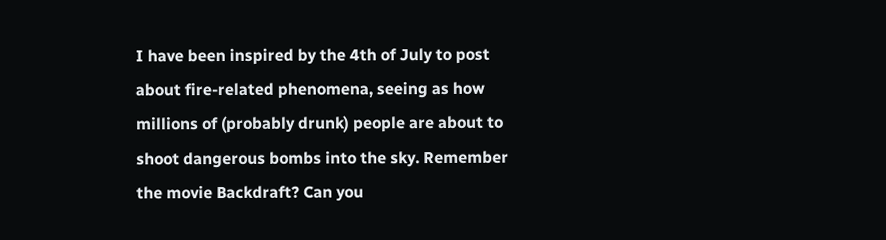I have been inspired by the 4th of July to post about fire-related phenomena, seeing as how millions of (probably drunk) people are about to shoot dangerous bombs into the sky. Remember the movie Backdraft? Can you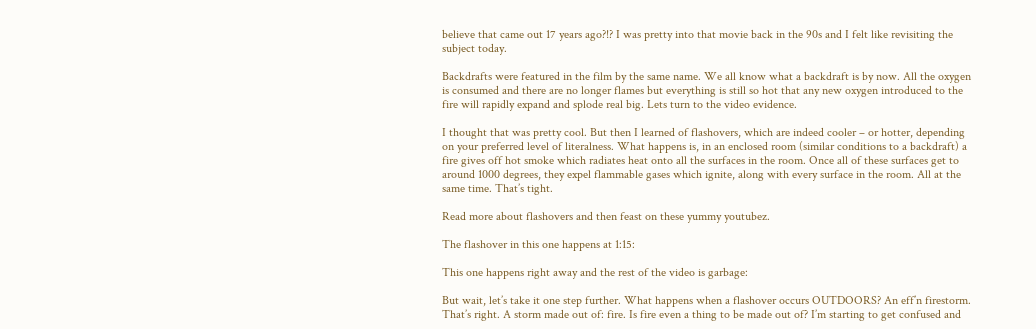believe that came out 17 years ago?!? I was pretty into that movie back in the 90s and I felt like revisiting the subject today.

Backdrafts were featured in the film by the same name. We all know what a backdraft is by now. All the oxygen is consumed and there are no longer flames but everything is still so hot that any new oxygen introduced to the fire will rapidly expand and splode real big. Lets turn to the video evidence.

I thought that was pretty cool. But then I learned of flashovers, which are indeed cooler – or hotter, depending on your preferred level of literalness. What happens is, in an enclosed room (similar conditions to a backdraft) a fire gives off hot smoke which radiates heat onto all the surfaces in the room. Once all of these surfaces get to around 1000 degrees, they expel flammable gases which ignite, along with every surface in the room. All at the same time. That’s tight.

Read more about flashovers and then feast on these yummy youtubez.

The flashover in this one happens at 1:15:

This one happens right away and the rest of the video is garbage:

But wait, let’s take it one step further. What happens when a flashover occurs OUTDOORS? An eff’n firestorm. That’s right. A storm made out of: fire. Is fire even a thing to be made out of? I’m starting to get confused and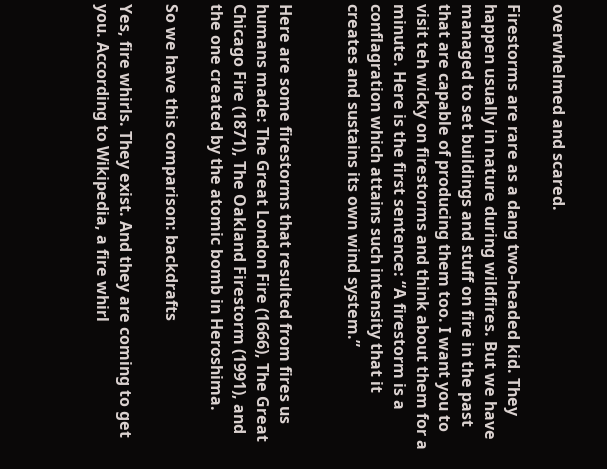overwhelmed and scared.

Firestorms are rare as a dang two-headed kid. They happen usually in nature during wildfires. But we have managed to set buildings and stuff on fire in the past that are capable of producing them too. I want you to visit teh wicky on firestorms and think about them for a minute. Here is the first sentence: “A firestorm is a conflagration which attains such intensity that it creates and sustains its own wind system.”


Here are some firestorms that resulted from fires us humans made: The Great London Fire (1666), The Great Chicago Fire (1871), The Oakland Firestorm (1991), and the one created by the atomic bomb in Heroshima.

So we have this comparison: backdrafts

Yes, fire whirls. They exist. And they are coming to get you. According to Wikipedia, a fire whirl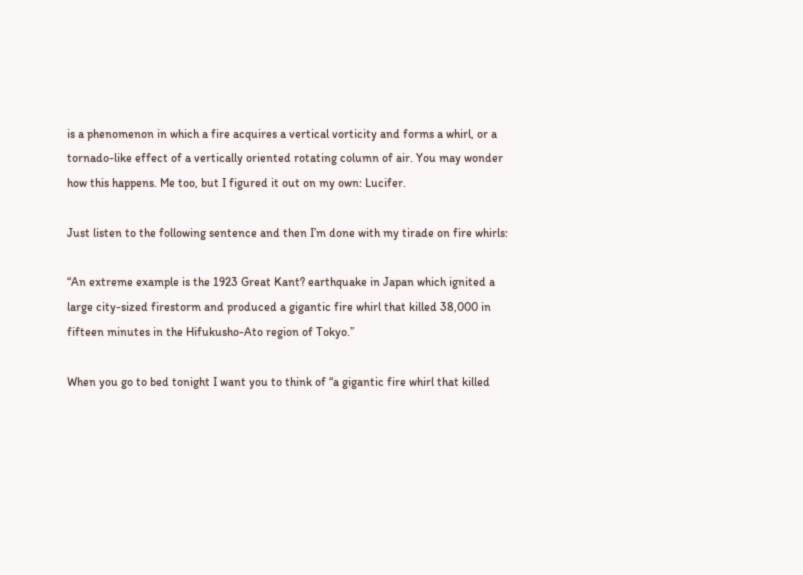is a phenomenon in which a fire acquires a vertical vorticity and forms a whirl, or a tornado-like effect of a vertically oriented rotating column of air. You may wonder how this happens. Me too, but I figured it out on my own: Lucifer.

Just listen to the following sentence and then I’m done with my tirade on fire whirls:

“An extreme example is the 1923 Great Kant? earthquake in Japan which ignited a large city-sized firestorm and produced a gigantic fire whirl that killed 38,000 in fifteen minutes in the Hifukusho-Ato region of Tokyo.”

When you go to bed tonight I want you to think of “a gigantic fire whirl that killed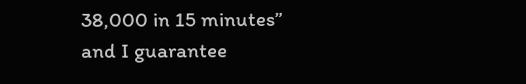38,000 in 15 minutes” and I guarantee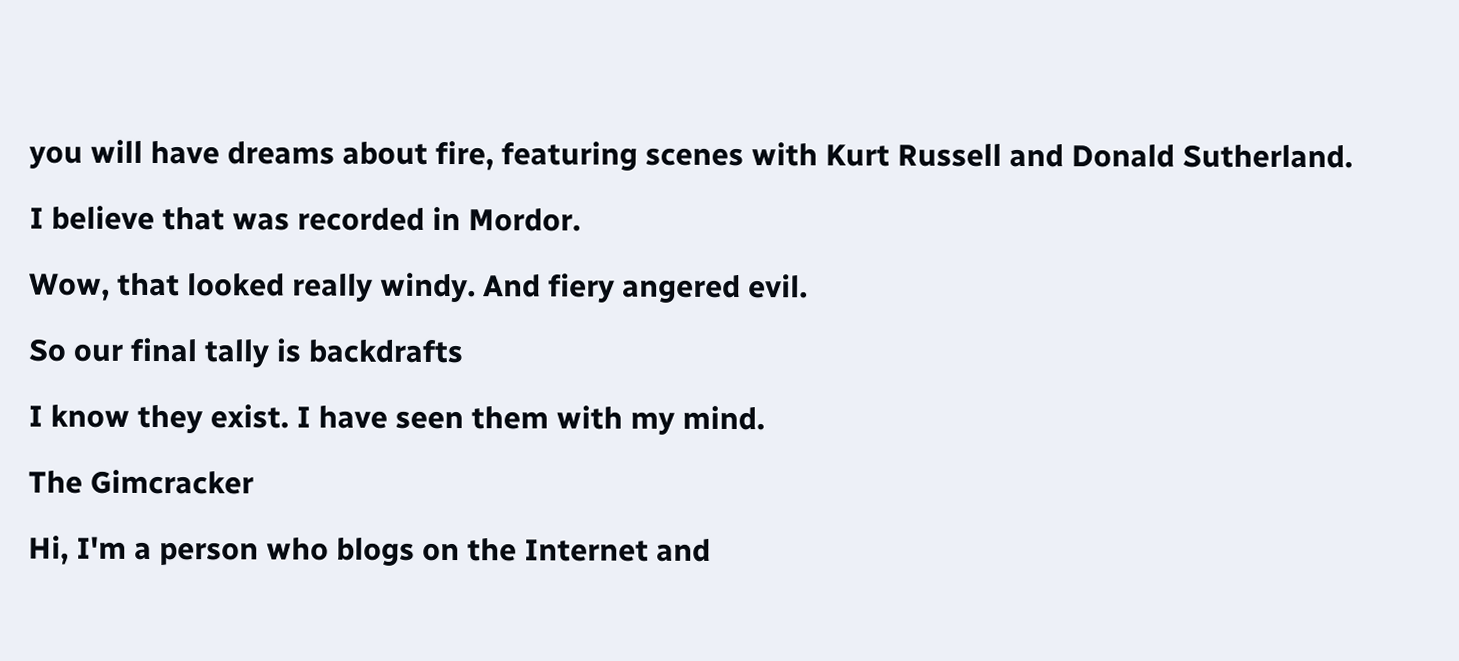you will have dreams about fire, featuring scenes with Kurt Russell and Donald Sutherland.

I believe that was recorded in Mordor.

Wow, that looked really windy. And fiery angered evil.

So our final tally is backdrafts

I know they exist. I have seen them with my mind.

The Gimcracker

Hi, I'm a person who blogs on the Internet and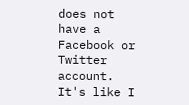does not have a Facebook or Twitter account. It's like I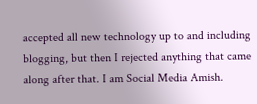accepted all new technology up to and including blogging, but then I rejected anything that came along after that. I am Social Media Amish.